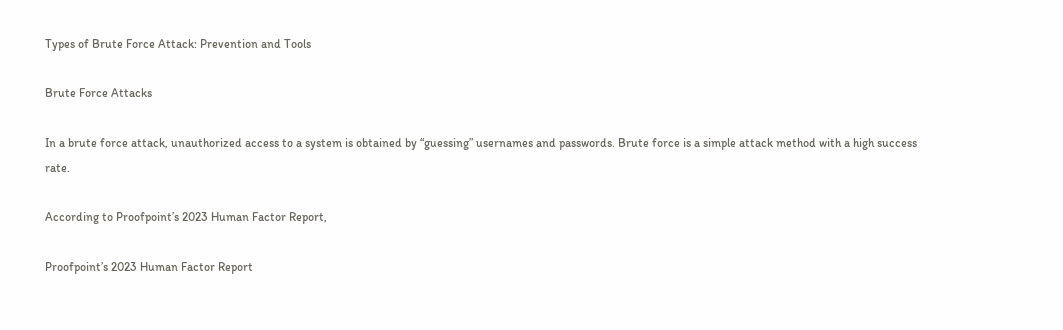Types of Brute Force Attack: Prevention and Tools

Brute Force Attacks

In a brute force attack, unauthorized access to a system is obtained by “guessing” usernames and passwords. Brute force is a simple attack method with a high success rate.

According to Proofpoint’s 2023 Human Factor Report,

Proofpoint’s 2023 Human Factor Report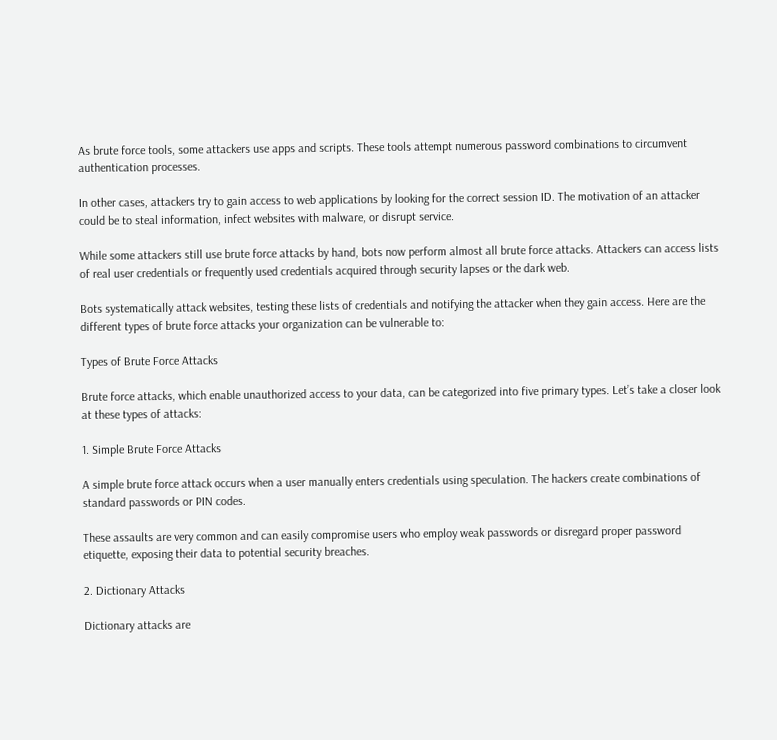As brute force tools, some attackers use apps and scripts. These tools attempt numerous password combinations to circumvent authentication processes.

In other cases, attackers try to gain access to web applications by looking for the correct session ID. The motivation of an attacker could be to steal information, infect websites with malware, or disrupt service.

While some attackers still use brute force attacks by hand, bots now perform almost all brute force attacks. Attackers can access lists of real user credentials or frequently used credentials acquired through security lapses or the dark web.

Bots systematically attack websites, testing these lists of credentials and notifying the attacker when they gain access. Here are the different types of brute force attacks your organization can be vulnerable to:

Types of Brute Force Attacks

Brute force attacks, which enable unauthorized access to your data, can be categorized into five primary types. Let’s take a closer look at these types of attacks:

1. Simple Brute Force Attacks

A simple brute force attack occurs when a user manually enters credentials using speculation. The hackers create combinations of standard passwords or PIN codes.

These assaults are very common and can easily compromise users who employ weak passwords or disregard proper password etiquette, exposing their data to potential security breaches.

2. Dictionary Attacks

Dictionary attacks are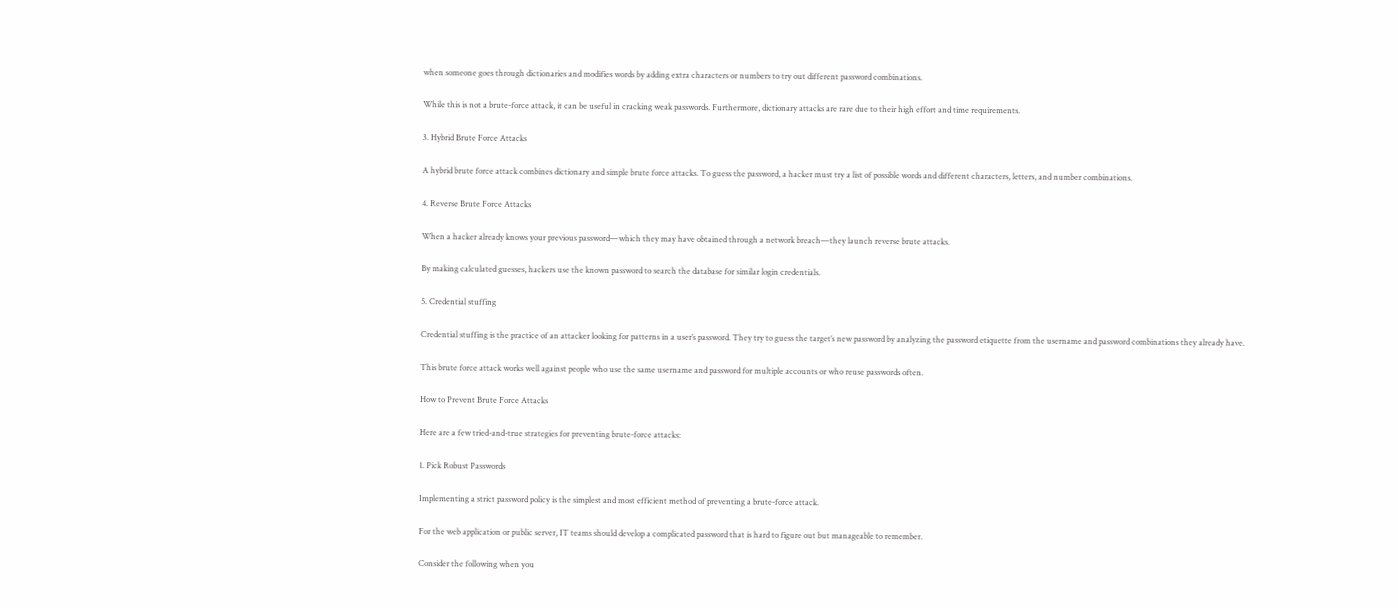when someone goes through dictionaries and modifies words by adding extra characters or numbers to try out different password combinations.

While this is not a brute-force attack, it can be useful in cracking weak passwords. Furthermore, dictionary attacks are rare due to their high effort and time requirements.

3. Hybrid Brute Force Attacks

A hybrid brute force attack combines dictionary and simple brute force attacks. To guess the password, a hacker must try a list of possible words and different characters, letters, and number combinations.

4. Reverse Brute Force Attacks

When a hacker already knows your previous password—which they may have obtained through a network breach—they launch reverse brute attacks.

By making calculated guesses, hackers use the known password to search the database for similar login credentials.

5. Credential stuffing

Credential stuffing is the practice of an attacker looking for patterns in a user’s password. They try to guess the target’s new password by analyzing the password etiquette from the username and password combinations they already have.

This brute force attack works well against people who use the same username and password for multiple accounts or who reuse passwords often.

How to Prevent Brute Force Attacks

Here are a few tried-and-true strategies for preventing brute-force attacks:

1. Pick Robust Passwords

Implementing a strict password policy is the simplest and most efficient method of preventing a brute-force attack.

For the web application or public server, IT teams should develop a complicated password that is hard to figure out but manageable to remember.

Consider the following when you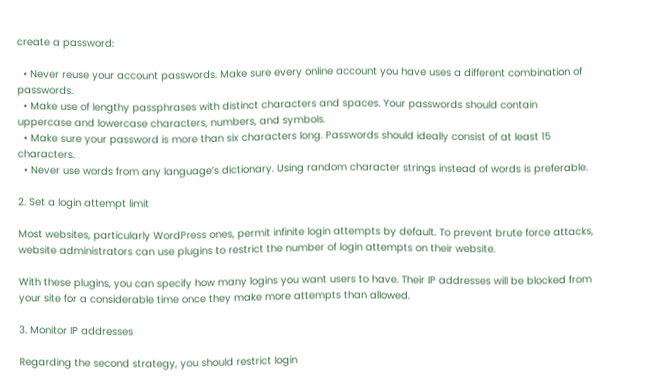create a password:

  • Never reuse your account passwords. Make sure every online account you have uses a different combination of passwords.
  • Make use of lengthy passphrases with distinct characters and spaces. Your passwords should contain uppercase and lowercase characters, numbers, and symbols.
  • Make sure your password is more than six characters long. Passwords should ideally consist of at least 15 characters.
  • Never use words from any language’s dictionary. Using random character strings instead of words is preferable.

2. Set a login attempt limit

Most websites, particularly WordPress ones, permit infinite login attempts by default. To prevent brute force attacks, website administrators can use plugins to restrict the number of login attempts on their website.

With these plugins, you can specify how many logins you want users to have. Their IP addresses will be blocked from your site for a considerable time once they make more attempts than allowed.

3. Monitor IP addresses

Regarding the second strategy, you should restrict login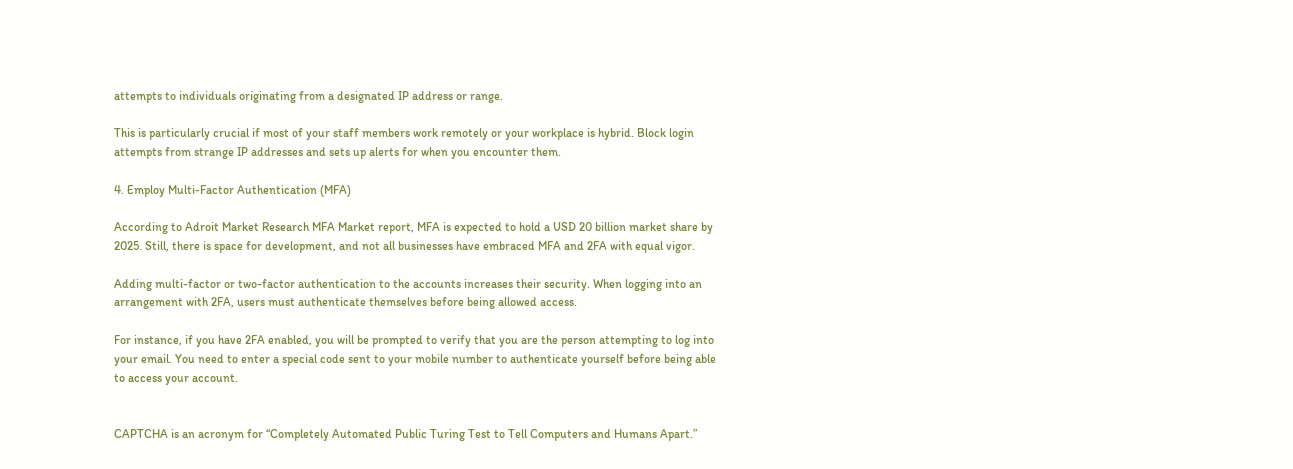attempts to individuals originating from a designated IP address or range.

This is particularly crucial if most of your staff members work remotely or your workplace is hybrid. Block login attempts from strange IP addresses and sets up alerts for when you encounter them.

4. Employ Multi-Factor Authentication (MFA)

According to Adroit Market Research MFA Market report, MFA is expected to hold a USD 20 billion market share by 2025. Still, there is space for development, and not all businesses have embraced MFA and 2FA with equal vigor.

Adding multi-factor or two-factor authentication to the accounts increases their security. When logging into an arrangement with 2FA, users must authenticate themselves before being allowed access.

For instance, if you have 2FA enabled, you will be prompted to verify that you are the person attempting to log into your email. You need to enter a special code sent to your mobile number to authenticate yourself before being able to access your account.


CAPTCHA is an acronym for “Completely Automated Public Turing Test to Tell Computers and Humans Apart.”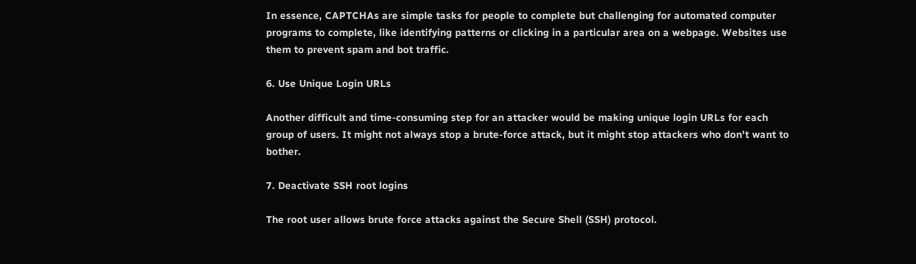In essence, CAPTCHAs are simple tasks for people to complete but challenging for automated computer programs to complete, like identifying patterns or clicking in a particular area on a webpage. Websites use them to prevent spam and bot traffic.

6. Use Unique Login URLs

Another difficult and time-consuming step for an attacker would be making unique login URLs for each group of users. It might not always stop a brute-force attack, but it might stop attackers who don’t want to bother.

7. Deactivate SSH root logins

The root user allows brute force attacks against the Secure Shell (SSH) protocol.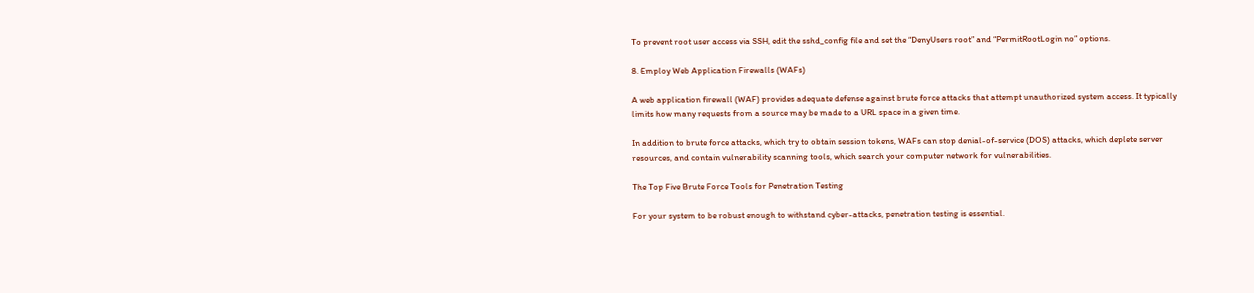To prevent root user access via SSH, edit the sshd_config file and set the “DenyUsers root” and “PermitRootLogin no” options.

8. Employ Web Application Firewalls (WAFs)

A web application firewall (WAF) provides adequate defense against brute force attacks that attempt unauthorized system access. It typically limits how many requests from a source may be made to a URL space in a given time.

In addition to brute force attacks, which try to obtain session tokens, WAFs can stop denial-of-service (DOS) attacks, which deplete server resources, and contain vulnerability scanning tools, which search your computer network for vulnerabilities.

The Top Five Brute Force Tools for Penetration Testing

For your system to be robust enough to withstand cyber-attacks, penetration testing is essential.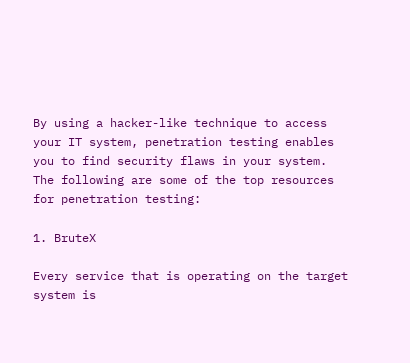By using a hacker-like technique to access your IT system, penetration testing enables you to find security flaws in your system. The following are some of the top resources for penetration testing:

1. BruteX

Every service that is operating on the target system is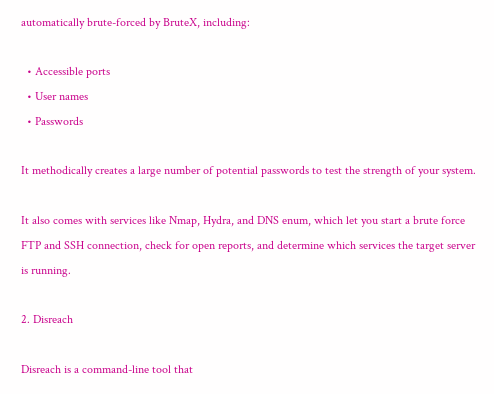automatically brute-forced by BruteX, including:

  • Accessible ports
  • User names
  • Passwords

It methodically creates a large number of potential passwords to test the strength of your system.

It also comes with services like Nmap, Hydra, and DNS enum, which let you start a brute force FTP and SSH connection, check for open reports, and determine which services the target server is running.

2. Disreach

Disreach is a command-line tool that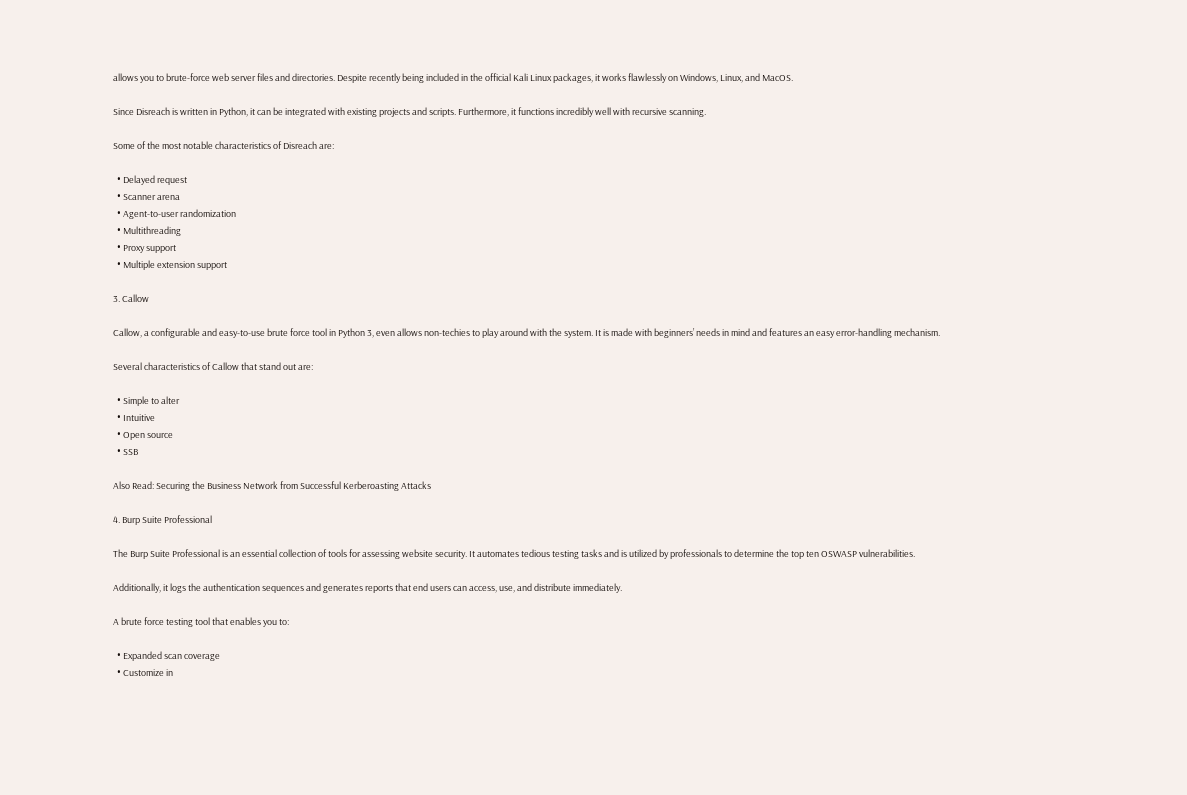allows you to brute-force web server files and directories. Despite recently being included in the official Kali Linux packages, it works flawlessly on Windows, Linux, and MacOS.

Since Disreach is written in Python, it can be integrated with existing projects and scripts. Furthermore, it functions incredibly well with recursive scanning.

Some of the most notable characteristics of Disreach are:

  • Delayed request
  • Scanner arena
  • Agent-to-user randomization
  • Multithreading
  • Proxy support
  • Multiple extension support

3. Callow

Callow, a configurable and easy-to-use brute force tool in Python 3, even allows non-techies to play around with the system. It is made with beginners’ needs in mind and features an easy error-handling mechanism.

Several characteristics of Callow that stand out are:

  • Simple to alter
  • Intuitive
  • Open source
  • SSB

Also Read: Securing the Business Network from Successful Kerberoasting Attacks

4. Burp Suite Professional

The Burp Suite Professional is an essential collection of tools for assessing website security. It automates tedious testing tasks and is utilized by professionals to determine the top ten OSWASP vulnerabilities.

Additionally, it logs the authentication sequences and generates reports that end users can access, use, and distribute immediately.

A brute force testing tool that enables you to:

  • Expanded scan coverage
  • Customize in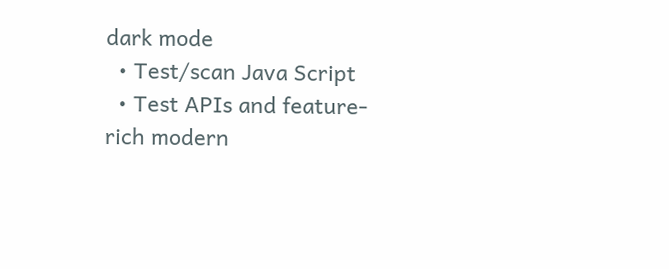dark mode
  • Test/scan Java Script
  • Test APIs and feature-rich modern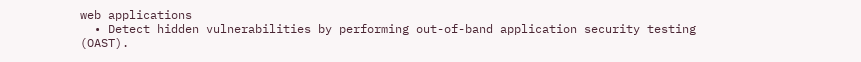web applications
  • Detect hidden vulnerabilities by performing out-of-band application security testing (OAST).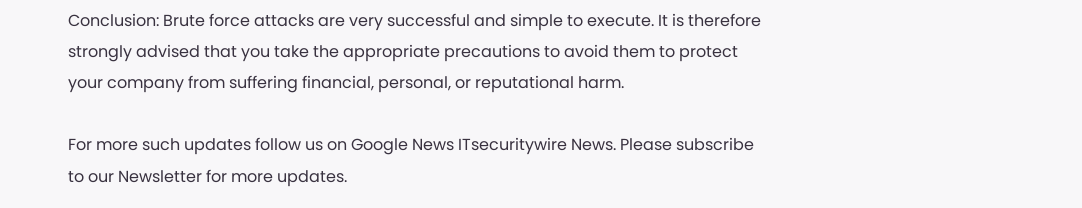Conclusion: Brute force attacks are very successful and simple to execute. It is therefore strongly advised that you take the appropriate precautions to avoid them to protect your company from suffering financial, personal, or reputational harm.

For more such updates follow us on Google News ITsecuritywire News. Please subscribe to our Newsletter for more updates.